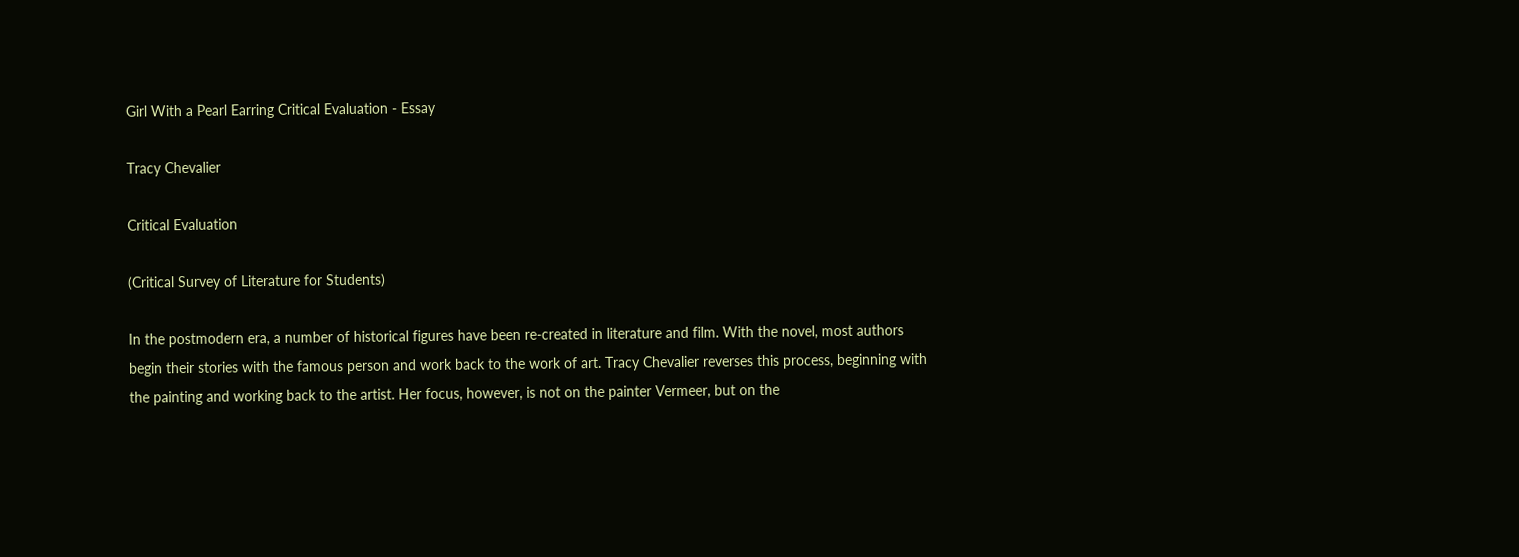Girl With a Pearl Earring Critical Evaluation - Essay

Tracy Chevalier

Critical Evaluation

(Critical Survey of Literature for Students)

In the postmodern era, a number of historical figures have been re-created in literature and film. With the novel, most authors begin their stories with the famous person and work back to the work of art. Tracy Chevalier reverses this process, beginning with the painting and working back to the artist. Her focus, however, is not on the painter Vermeer, but on the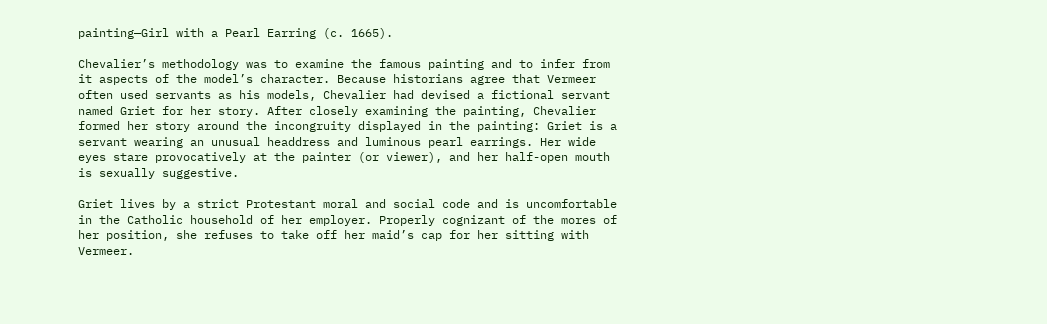painting—Girl with a Pearl Earring (c. 1665).

Chevalier’s methodology was to examine the famous painting and to infer from it aspects of the model’s character. Because historians agree that Vermeer often used servants as his models, Chevalier had devised a fictional servant named Griet for her story. After closely examining the painting, Chevalier formed her story around the incongruity displayed in the painting: Griet is a servant wearing an unusual headdress and luminous pearl earrings. Her wide eyes stare provocatively at the painter (or viewer), and her half-open mouth is sexually suggestive.

Griet lives by a strict Protestant moral and social code and is uncomfortable in the Catholic household of her employer. Properly cognizant of the mores of her position, she refuses to take off her maid’s cap for her sitting with Vermeer.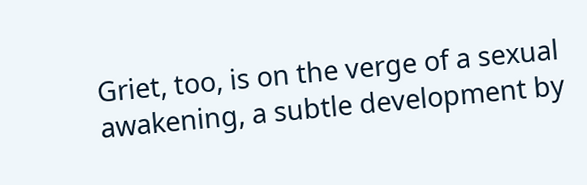Griet, too, is on the verge of a sexual awakening, a subtle development by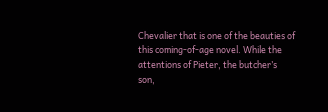Chevalier that is one of the beauties of this coming-of-age novel. While the attentions of Pieter, the butcher’s son,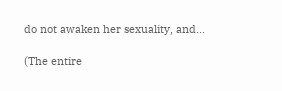do not awaken her sexuality, and...

(The entire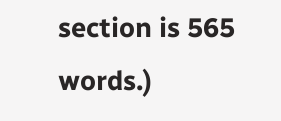section is 565 words.)